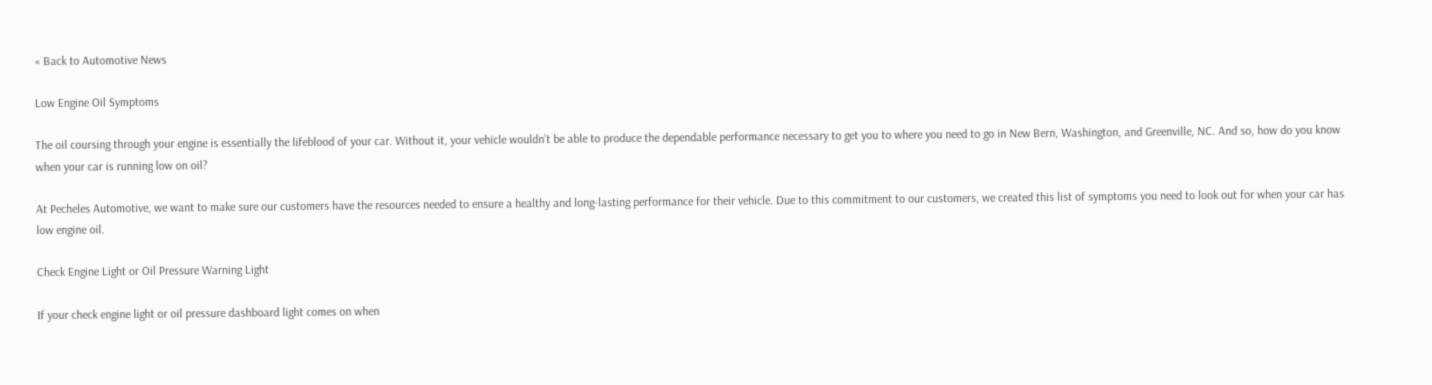« Back to Automotive News

Low Engine Oil Symptoms

The oil coursing through your engine is essentially the lifeblood of your car. Without it, your vehicle wouldn’t be able to produce the dependable performance necessary to get you to where you need to go in New Bern, Washington, and Greenville, NC. And so, how do you know when your car is running low on oil?

At Pecheles Automotive, we want to make sure our customers have the resources needed to ensure a healthy and long-lasting performance for their vehicle. Due to this commitment to our customers, we created this list of symptoms you need to look out for when your car has low engine oil.

Check Engine Light or Oil Pressure Warning Light

If your check engine light or oil pressure dashboard light comes on when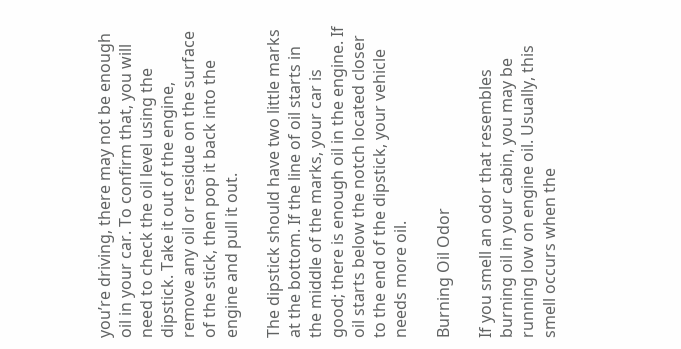you’re driving, there may not be enough oil in your car. To confirm that, you will need to check the oil level using the dipstick. Take it out of the engine, remove any oil or residue on the surface of the stick, then pop it back into the engine and pull it out.

The dipstick should have two little marks at the bottom. If the line of oil starts in the middle of the marks, your car is good; there is enough oil in the engine. If oil starts below the notch located closer to the end of the dipstick, your vehicle needs more oil.

Burning Oil Odor

If you smell an odor that resembles burning oil in your cabin, you may be running low on engine oil. Usually, this smell occurs when the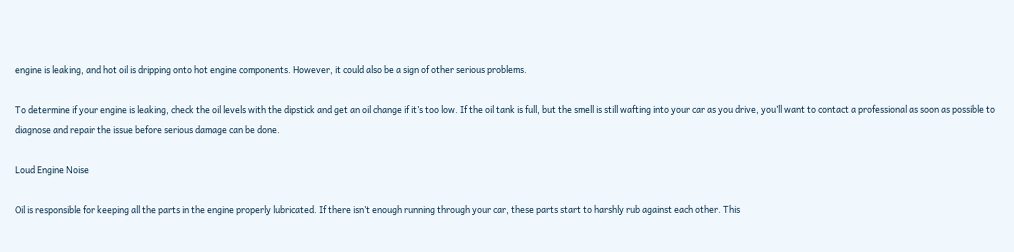engine is leaking, and hot oil is dripping onto hot engine components. However, it could also be a sign of other serious problems.

To determine if your engine is leaking, check the oil levels with the dipstick and get an oil change if it’s too low. If the oil tank is full, but the smell is still wafting into your car as you drive, you’ll want to contact a professional as soon as possible to diagnose and repair the issue before serious damage can be done.

Loud Engine Noise

Oil is responsible for keeping all the parts in the engine properly lubricated. If there isn’t enough running through your car, these parts start to harshly rub against each other. This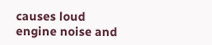causes loud engine noise and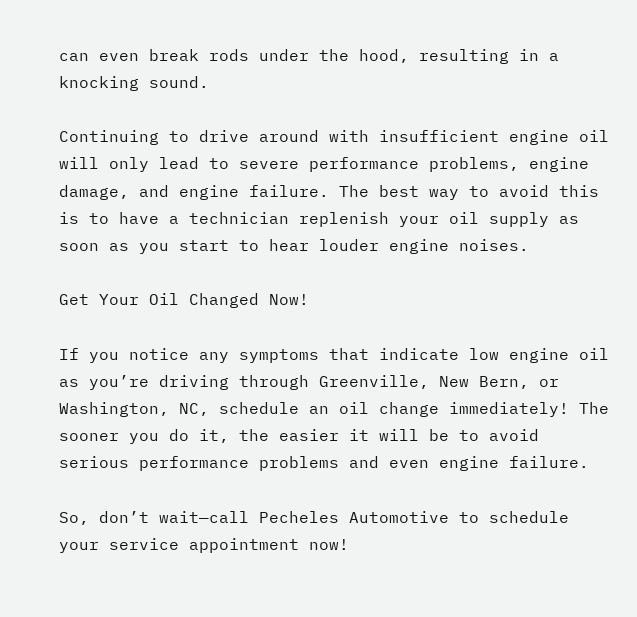can even break rods under the hood, resulting in a knocking sound.

Continuing to drive around with insufficient engine oil will only lead to severe performance problems, engine damage, and engine failure. The best way to avoid this is to have a technician replenish your oil supply as soon as you start to hear louder engine noises.

Get Your Oil Changed Now!

If you notice any symptoms that indicate low engine oil as you’re driving through Greenville, New Bern, or Washington, NC, schedule an oil change immediately! The sooner you do it, the easier it will be to avoid serious performance problems and even engine failure.

So, don’t wait—call Pecheles Automotive to schedule your service appointment now!